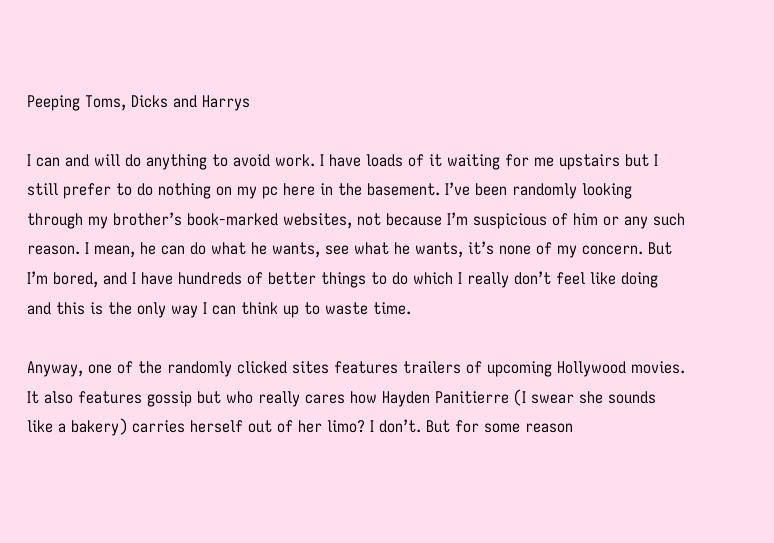Peeping Toms, Dicks and Harrys

I can and will do anything to avoid work. I have loads of it waiting for me upstairs but I still prefer to do nothing on my pc here in the basement. I’ve been randomly looking through my brother’s book-marked websites, not because I’m suspicious of him or any such reason. I mean, he can do what he wants, see what he wants, it’s none of my concern. But I’m bored, and I have hundreds of better things to do which I really don’t feel like doing and this is the only way I can think up to waste time.

Anyway, one of the randomly clicked sites features trailers of upcoming Hollywood movies. It also features gossip but who really cares how Hayden Panitierre (I swear she sounds like a bakery) carries herself out of her limo? I don’t. But for some reason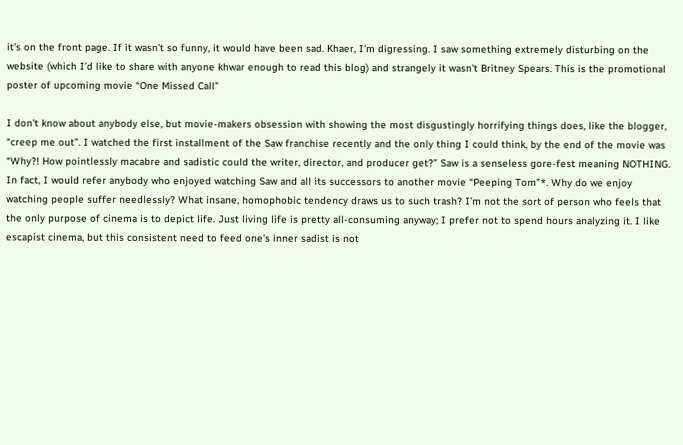it’s on the front page. If it wasn’t so funny, it would have been sad. Khaer, I’m digressing. I saw something extremely disturbing on the website (which I’d like to share with anyone khwar enough to read this blog) and strangely it wasn’t Britney Spears. This is the promotional poster of upcoming movie “One Missed Call”

I don’t know about anybody else, but movie-makers obsession with showing the most disgustingly horrifying things does, like the blogger, “creep me out”. I watched the first installment of the Saw franchise recently and the only thing I could think, by the end of the movie was “Why?! How pointlessly macabre and sadistic could the writer, director, and producer get?” Saw is a senseless gore-fest meaning NOTHING. In fact, I would refer anybody who enjoyed watching Saw and all its successors to another movie “Peeping Tom”*. Why do we enjoy watching people suffer needlessly? What insane, homophobic tendency draws us to such trash? I’m not the sort of person who feels that the only purpose of cinema is to depict life. Just living life is pretty all-consuming anyway; I prefer not to spend hours analyzing it. I like escapist cinema, but this consistent need to feed one’s inner sadist is not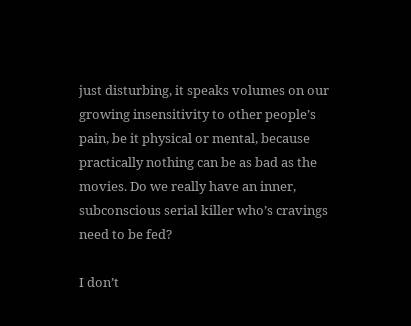just disturbing, it speaks volumes on our growing insensitivity to other people’s pain, be it physical or mental, because practically nothing can be as bad as the movies. Do we really have an inner, subconscious serial killer who’s cravings need to be fed?

I don’t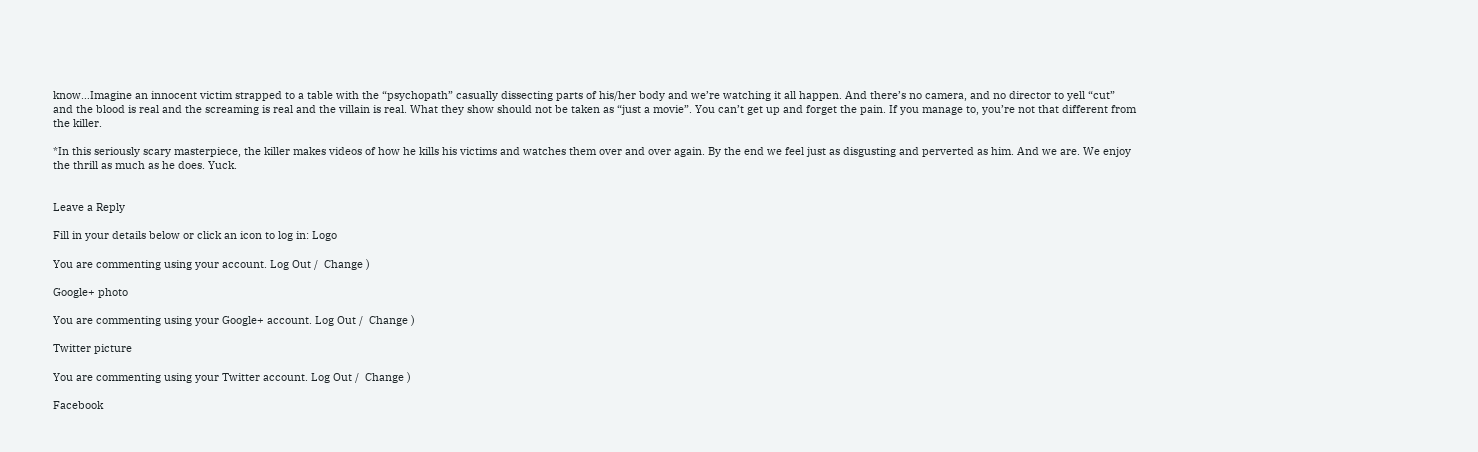know…Imagine an innocent victim strapped to a table with the “psychopath” casually dissecting parts of his/her body and we’re watching it all happen. And there’s no camera, and no director to yell “cut” and the blood is real and the screaming is real and the villain is real. What they show should not be taken as “just a movie”. You can’t get up and forget the pain. If you manage to, you’re not that different from the killer.

*In this seriously scary masterpiece, the killer makes videos of how he kills his victims and watches them over and over again. By the end we feel just as disgusting and perverted as him. And we are. We enjoy the thrill as much as he does. Yuck.


Leave a Reply

Fill in your details below or click an icon to log in: Logo

You are commenting using your account. Log Out /  Change )

Google+ photo

You are commenting using your Google+ account. Log Out /  Change )

Twitter picture

You are commenting using your Twitter account. Log Out /  Change )

Facebook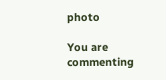photo

You are commenting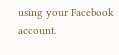using your Facebook account.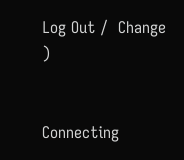Log Out /  Change )


Connecting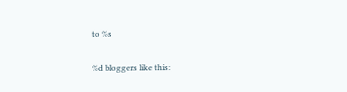to %s

%d bloggers like this: